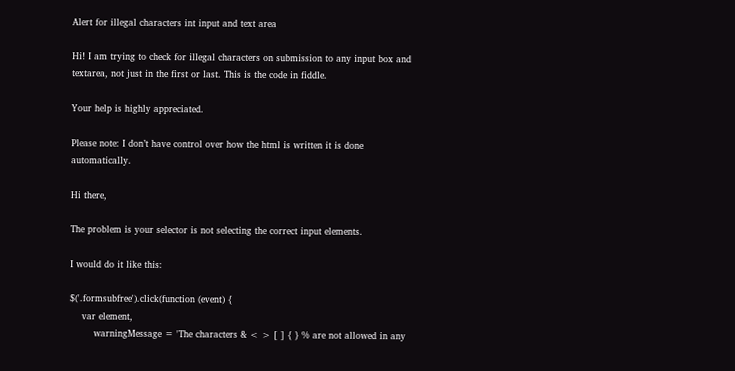Alert for illegal characters int input and text area

Hi! I am trying to check for illegal characters on submission to any input box and textarea, not just in the first or last. This is the code in fiddle.

Your help is highly appreciated.

Please note: I don’t have control over how the html is written it is done automatically.

Hi there,

The problem is your selector is not selecting the correct input elements.

I would do it like this:

$('.formsubfree').click(function (event) {
    var element,
        warningMessage = 'The characters & < > [ ] { } % are not allowed in any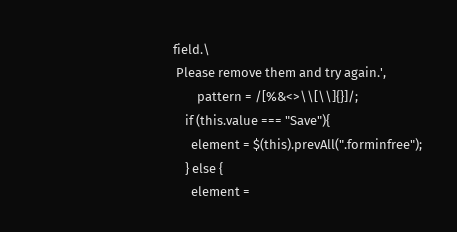field.\
 Please remove them and try again.',
        pattern = /[%&<>\\[\\]{}]/;
    if (this.value === "Save"){
      element = $(this).prevAll(".forminfree");
    } else {
      element =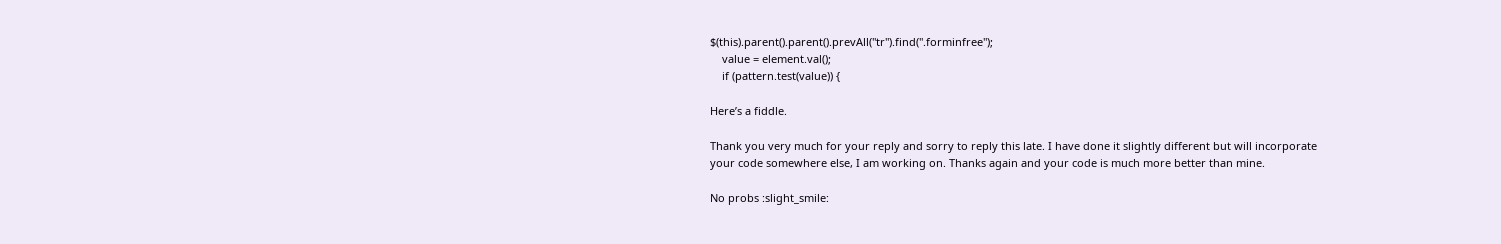$(this).parent().parent().prevAll("tr").find(".forminfree");
    value = element.val();
    if (pattern.test(value)) {

Here’s a fiddle.

Thank you very much for your reply and sorry to reply this late. I have done it slightly different but will incorporate your code somewhere else, I am working on. Thanks again and your code is much more better than mine.

No probs :slight_smile: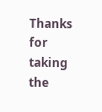Thanks for taking the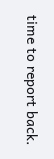time to report back.